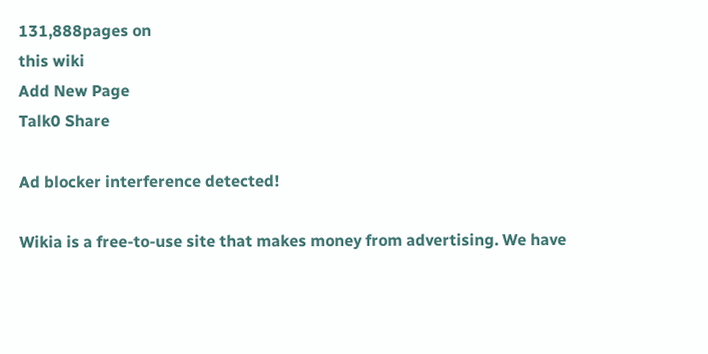131,888pages on
this wiki
Add New Page
Talk0 Share

Ad blocker interference detected!

Wikia is a free-to-use site that makes money from advertising. We have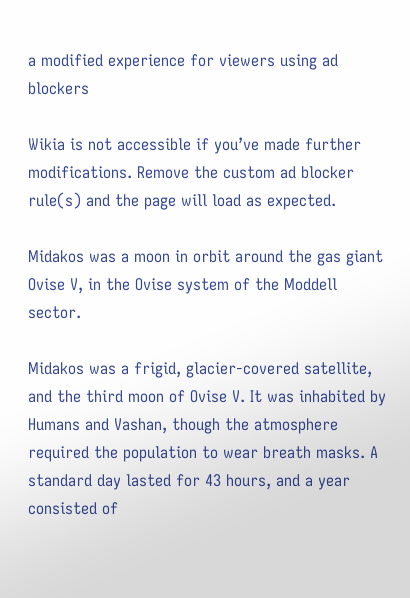a modified experience for viewers using ad blockers

Wikia is not accessible if you’ve made further modifications. Remove the custom ad blocker rule(s) and the page will load as expected.

Midakos was a moon in orbit around the gas giant Ovise V, in the Ovise system of the Moddell sector.

Midakos was a frigid, glacier-covered satellite, and the third moon of Ovise V. It was inhabited by Humans and Vashan, though the atmosphere required the population to wear breath masks. A standard day lasted for 43 hours, and a year consisted of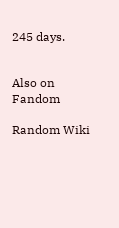245 days.


Also on Fandom

Random Wiki